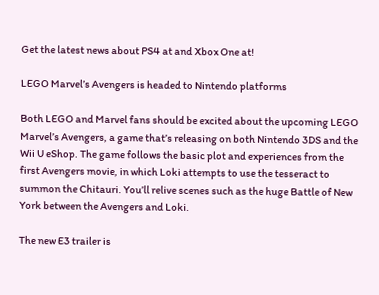Get the latest news about PS4 at and Xbox One at!

LEGO Marvel’s Avengers is headed to Nintendo platforms

Both LEGO and Marvel fans should be excited about the upcoming LEGO Marvel’s Avengers, a game that’s releasing on both Nintendo 3DS and the Wii U eShop. The game follows the basic plot and experiences from the first Avengers movie, in which Loki attempts to use the tesseract to summon the Chitauri. You’ll relive scenes such as the huge Battle of New York between the Avengers and Loki.

The new E3 trailer is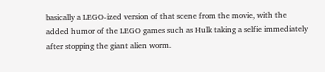basically a LEGO-ized version of that scene from the movie, with the added humor of the LEGO games such as Hulk taking a selfie immediately after stopping the giant alien worm.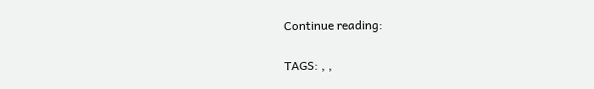Continue reading:

TAGS: , ,